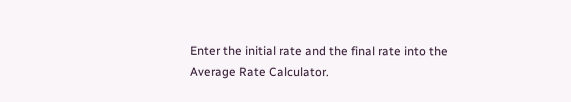Enter the initial rate and the final rate into the Average Rate Calculator.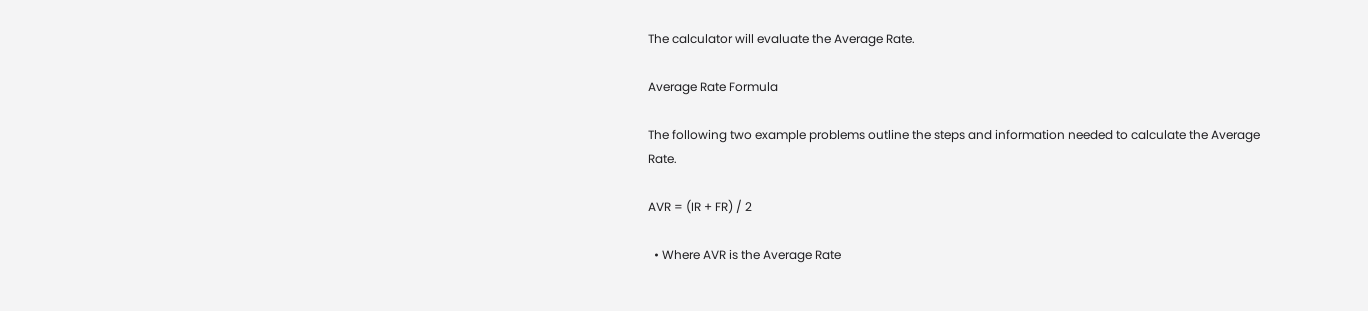The calculator will evaluate the Average Rate.

Average Rate Formula

The following two example problems outline the steps and information needed to calculate the Average Rate.

AVR = (IR + FR) / 2

  • Where AVR is the Average Rate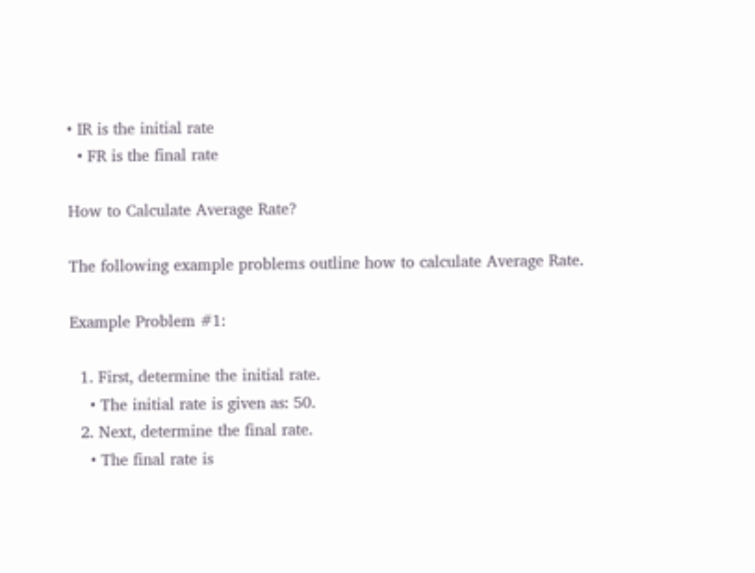• IR is the initial rate
  • FR is the final rate

How to Calculate Average Rate?

The following example problems outline how to calculate Average Rate.

Example Problem #1:

  1. First, determine the initial rate.
    • The initial rate is given as: 50.
  2. Next, determine the final rate.
    • The final rate is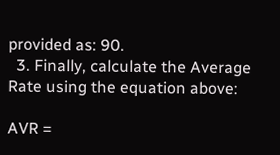provided as: 90.
  3. Finally, calculate the Average Rate using the equation above:

AVR =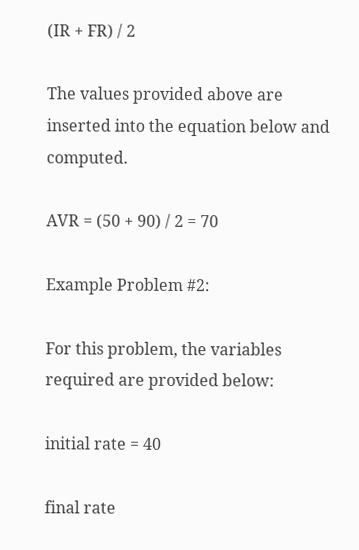(IR + FR) / 2

The values provided above are inserted into the equation below and computed.

AVR = (50 + 90) / 2 = 70

Example Problem #2:

For this problem, the variables required are provided below:

initial rate = 40

final rate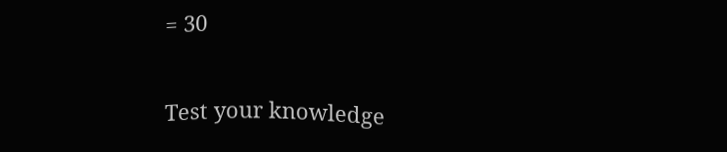= 30

Test your knowledge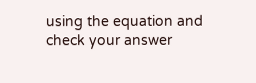using the equation and check your answer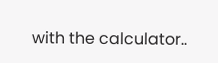with the calculator..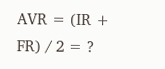AVR = (IR + FR) / 2 = ?